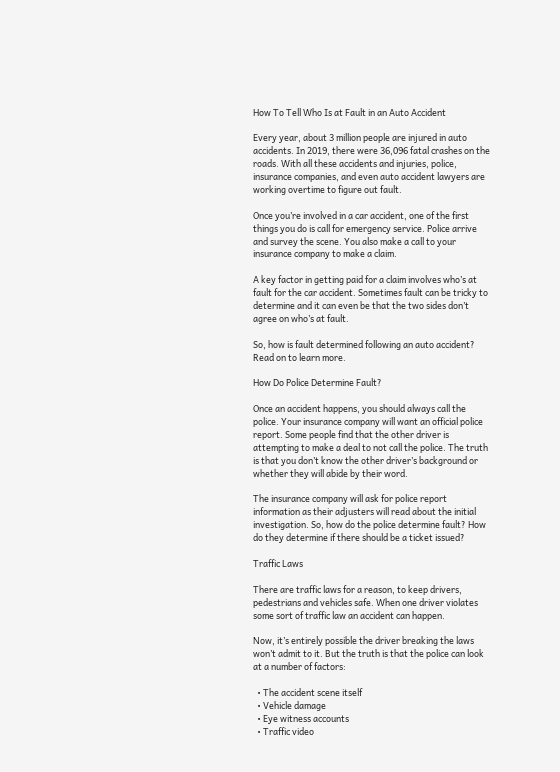How To Tell Who Is at Fault in an Auto Accident

Every year, about 3 million people are injured in auto accidents. In 2019, there were 36,096 fatal crashes on the roads. With all these accidents and injuries, police, insurance companies, and even auto accident lawyers are working overtime to figure out fault.

Once you’re involved in a car accident, one of the first things you do is call for emergency service. Police arrive and survey the scene. You also make a call to your insurance company to make a claim.

A key factor in getting paid for a claim involves who’s at fault for the car accident. Sometimes fault can be tricky to determine and it can even be that the two sides don’t agree on who’s at fault.

So, how is fault determined following an auto accident? Read on to learn more.

How Do Police Determine Fault?

Once an accident happens, you should always call the police. Your insurance company will want an official police report. Some people find that the other driver is attempting to make a deal to not call the police. The truth is that you don’t know the other driver’s background or whether they will abide by their word.

The insurance company will ask for police report information as their adjusters will read about the initial investigation. So, how do the police determine fault? How do they determine if there should be a ticket issued?

Traffic Laws

There are traffic laws for a reason, to keep drivers, pedestrians and vehicles safe. When one driver violates some sort of traffic law an accident can happen.

Now, it’s entirely possible the driver breaking the laws won’t admit to it. But the truth is that the police can look at a number of factors:

  • The accident scene itself
  • Vehicle damage
  • Eye witness accounts
  • Traffic video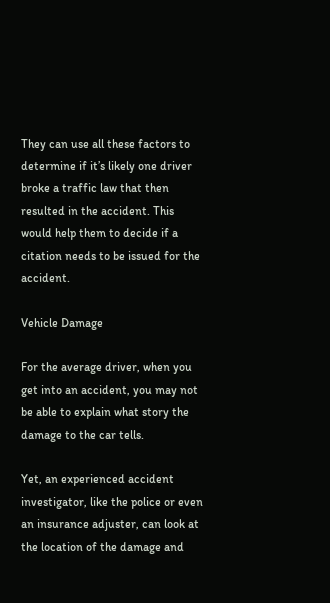They can use all these factors to determine if it’s likely one driver broke a traffic law that then resulted in the accident. This would help them to decide if a citation needs to be issued for the accident.

Vehicle Damage

For the average driver, when you get into an accident, you may not be able to explain what story the damage to the car tells.

Yet, an experienced accident investigator, like the police or even an insurance adjuster, can look at the location of the damage and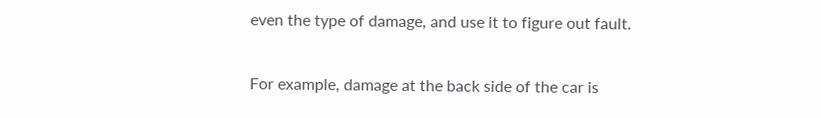even the type of damage, and use it to figure out fault.

For example, damage at the back side of the car is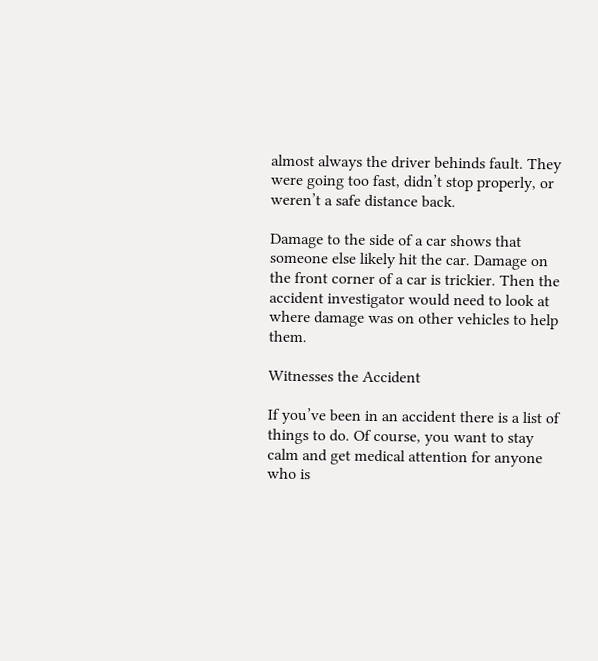almost always the driver behinds fault. They were going too fast, didn’t stop properly, or weren’t a safe distance back.

Damage to the side of a car shows that someone else likely hit the car. Damage on the front corner of a car is trickier. Then the accident investigator would need to look at where damage was on other vehicles to help them.

Witnesses the Accident

If you’ve been in an accident there is a list of things to do. Of course, you want to stay calm and get medical attention for anyone who is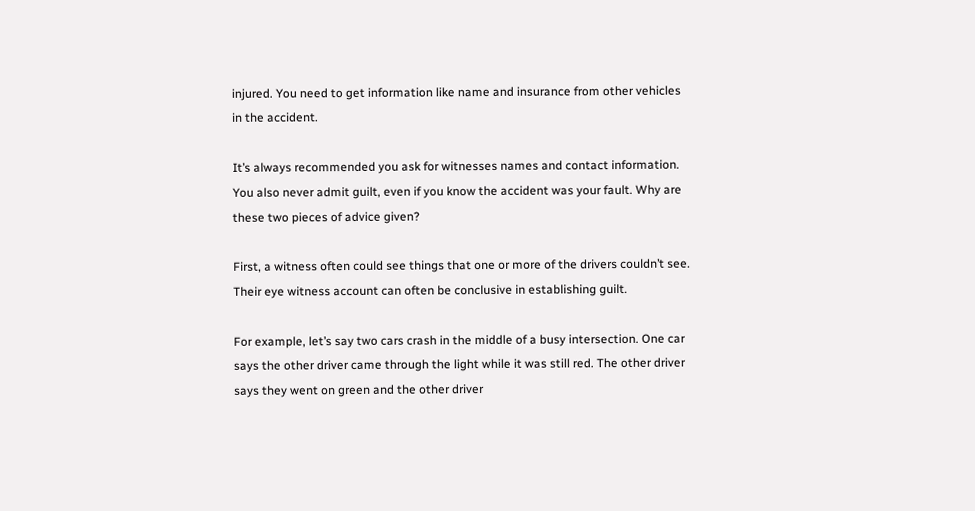injured. You need to get information like name and insurance from other vehicles in the accident.

It’s always recommended you ask for witnesses names and contact information. You also never admit guilt, even if you know the accident was your fault. Why are these two pieces of advice given?

First, a witness often could see things that one or more of the drivers couldn’t see. Their eye witness account can often be conclusive in establishing guilt.

For example, let’s say two cars crash in the middle of a busy intersection. One car says the other driver came through the light while it was still red. The other driver says they went on green and the other driver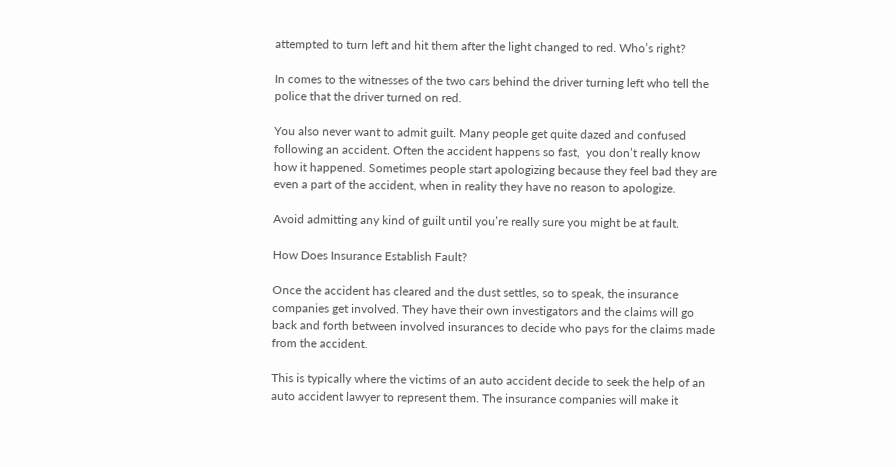attempted to turn left and hit them after the light changed to red. Who’s right?

In comes to the witnesses of the two cars behind the driver turning left who tell the police that the driver turned on red.

You also never want to admit guilt. Many people get quite dazed and confused following an accident. Often the accident happens so fast,  you don’t really know how it happened. Sometimes people start apologizing because they feel bad they are even a part of the accident, when in reality they have no reason to apologize.

Avoid admitting any kind of guilt until you’re really sure you might be at fault.

How Does Insurance Establish Fault?

Once the accident has cleared and the dust settles, so to speak, the insurance companies get involved. They have their own investigators and the claims will go back and forth between involved insurances to decide who pays for the claims made from the accident.

This is typically where the victims of an auto accident decide to seek the help of an auto accident lawyer to represent them. The insurance companies will make it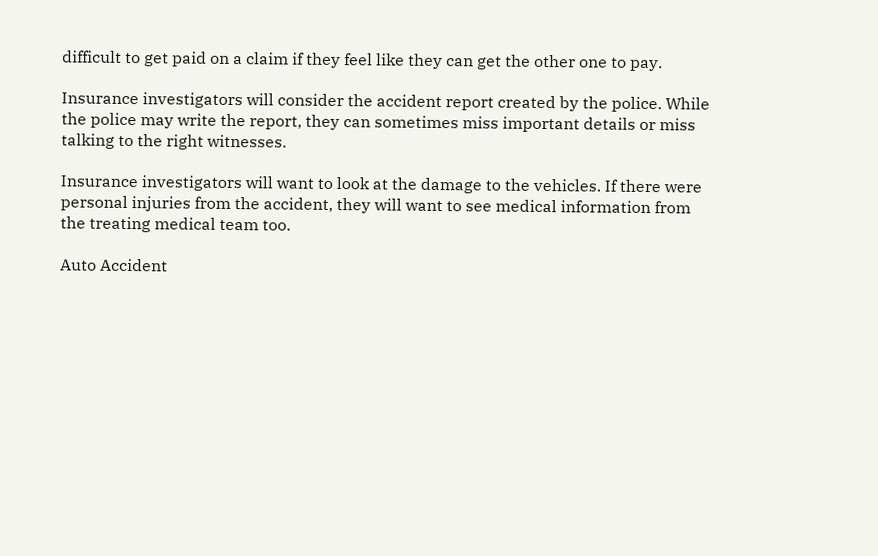difficult to get paid on a claim if they feel like they can get the other one to pay.

Insurance investigators will consider the accident report created by the police. While the police may write the report, they can sometimes miss important details or miss talking to the right witnesses.

Insurance investigators will want to look at the damage to the vehicles. If there were personal injuries from the accident, they will want to see medical information from the treating medical team too.

Auto Accident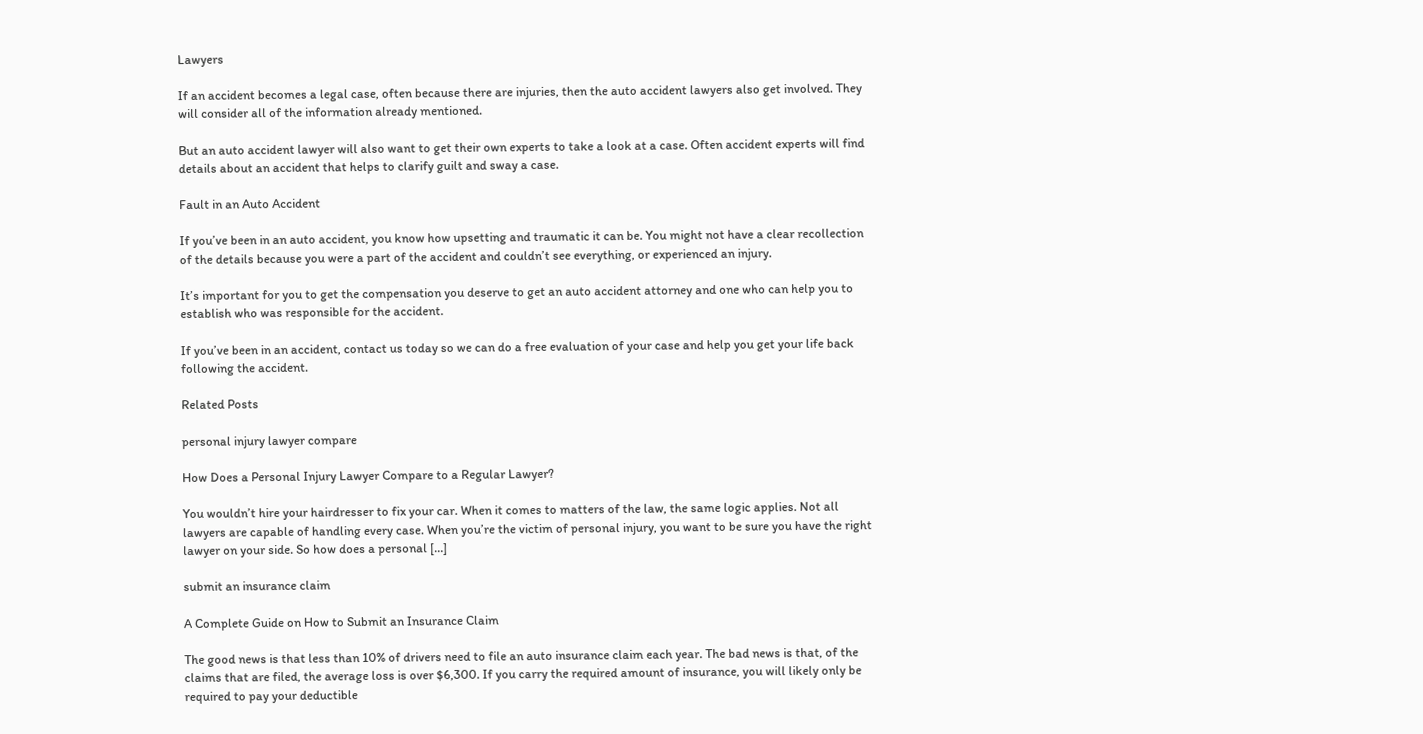Lawyers

If an accident becomes a legal case, often because there are injuries, then the auto accident lawyers also get involved. They will consider all of the information already mentioned.

But an auto accident lawyer will also want to get their own experts to take a look at a case. Often accident experts will find details about an accident that helps to clarify guilt and sway a case.

Fault in an Auto Accident

If you’ve been in an auto accident, you know how upsetting and traumatic it can be. You might not have a clear recollection of the details because you were a part of the accident and couldn’t see everything, or experienced an injury.

It’s important for you to get the compensation you deserve to get an auto accident attorney and one who can help you to establish who was responsible for the accident.

If you’ve been in an accident, contact us today so we can do a free evaluation of your case and help you get your life back following the accident.

Related Posts

personal injury lawyer compare

How Does a Personal Injury Lawyer Compare to a Regular Lawyer?

You wouldn’t hire your hairdresser to fix your car. When it comes to matters of the law, the same logic applies. Not all lawyers are capable of handling every case. When you’re the victim of personal injury, you want to be sure you have the right lawyer on your side. So how does a personal […]

submit an insurance claim

A Complete Guide on How to Submit an Insurance Claim

The good news is that less than 10% of drivers need to file an auto insurance claim each year. The bad news is that, of the claims that are filed, the average loss is over $6,300. If you carry the required amount of insurance, you will likely only be required to pay your deductible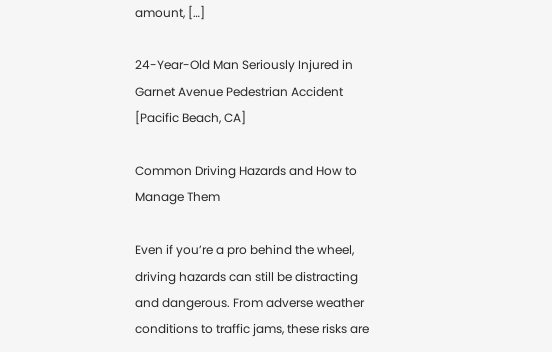amount, […]

24-Year-Old Man Seriously Injured in Garnet Avenue Pedestrian Accident [Pacific Beach, CA]

Common Driving Hazards and How to Manage Them

Even if you’re a pro behind the wheel, driving hazards can still be distracting and dangerous. From adverse weather conditions to traffic jams, these risks are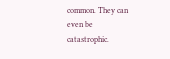common. They can even be catastrophic.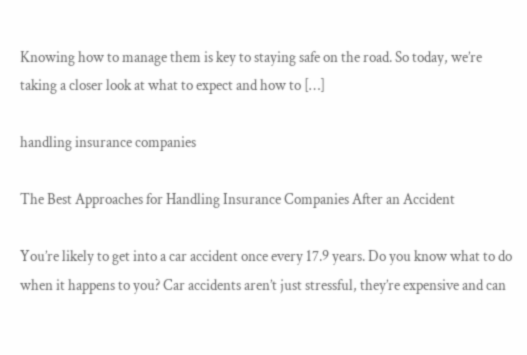Knowing how to manage them is key to staying safe on the road. So today, we’re taking a closer look at what to expect and how to […]

handling insurance companies

The Best Approaches for Handling Insurance Companies After an Accident

You’re likely to get into a car accident once every 17.9 years. Do you know what to do when it happens to you? Car accidents aren’t just stressful, they’re expensive and can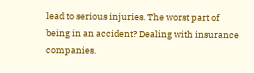lead to serious injuries. The worst part of being in an accident? Dealing with insurance companies.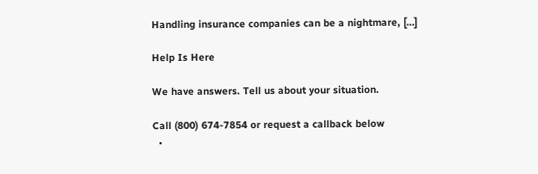Handling insurance companies can be a nightmare, […]

Help Is Here

We have answers. Tell us about your situation.

Call (800) 674-7854 or request a callback below
  •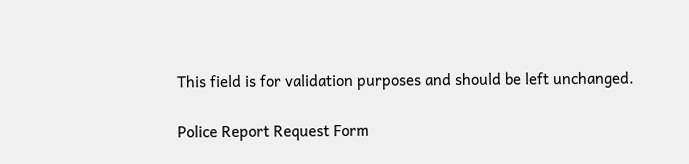This field is for validation purposes and should be left unchanged.

Police Report Request Form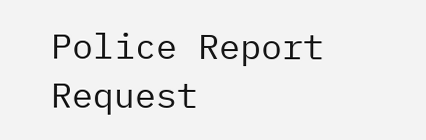Police Report Request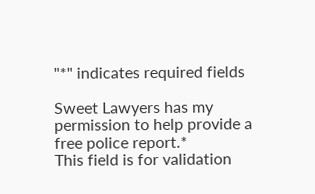"*" indicates required fields

Sweet Lawyers has my permission to help provide a free police report.*
This field is for validation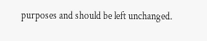purposes and should be left unchanged.